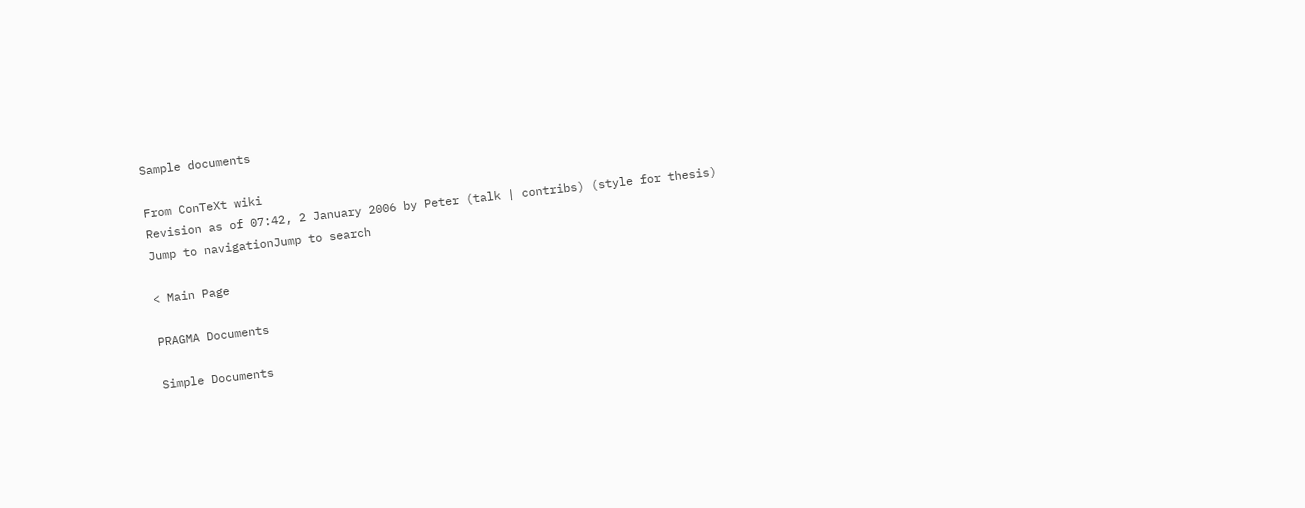Sample documents

From ConTeXt wiki
Revision as of 07:42, 2 January 2006 by Peter (talk | contribs) (style for thesis)
Jump to navigationJump to search

< Main Page

PRAGMA Documents

Simple Documents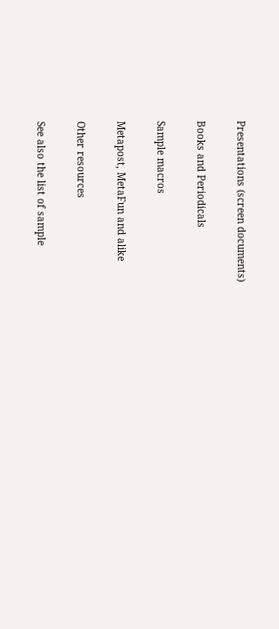Presentations (screen documents)

Books and Periodicals

Sample macros

Metapost, MetaFun and alike

Other resources

See also the list of sample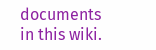documents in this wiki.